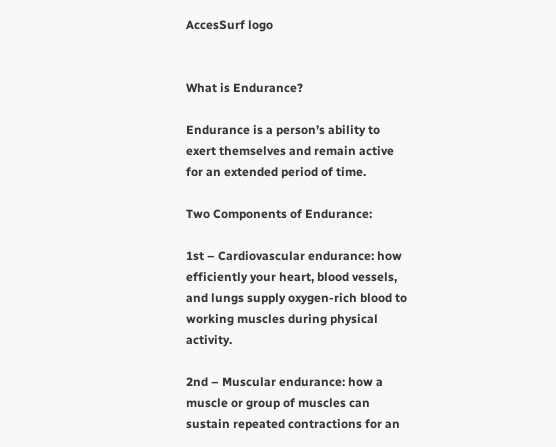AccesSurf logo


What is Endurance?

Endurance is a person’s ability to exert themselves and remain active for an extended period of time.

Two Components of Endurance:

1st – Cardiovascular endurance: how efficiently your heart, blood vessels, and lungs supply oxygen-rich blood to working muscles during physical activity.

2nd – Muscular endurance: how a muscle or group of muscles can sustain repeated contractions for an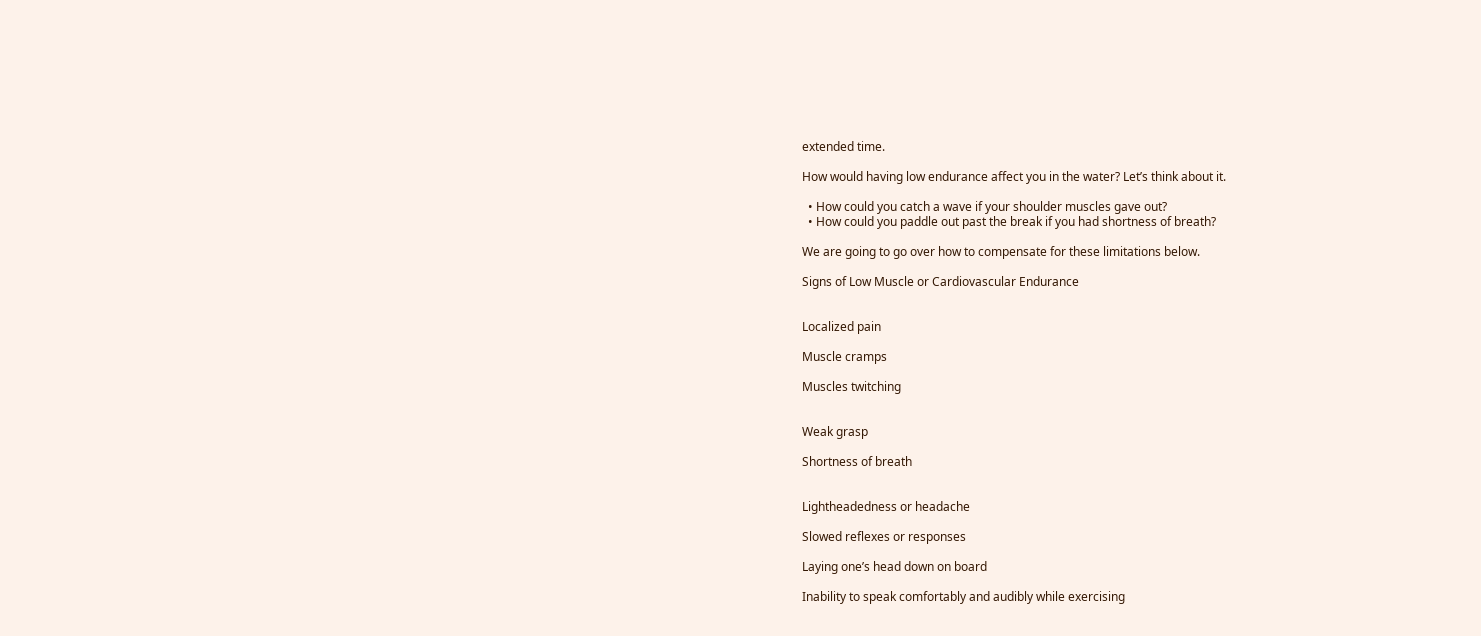extended time.

How would having low endurance affect you in the water? Let’s think about it.

  • How could you catch a wave if your shoulder muscles gave out?
  • How could you paddle out past the break if you had shortness of breath?

We are going to go over how to compensate for these limitations below.

Signs of Low Muscle or Cardiovascular Endurance


Localized pain

Muscle cramps

Muscles twitching


Weak grasp

Shortness of breath


Lightheadedness or headache

Slowed reflexes or responses

Laying one’s head down on board

Inability to speak comfortably and audibly while exercising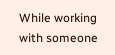While working with someone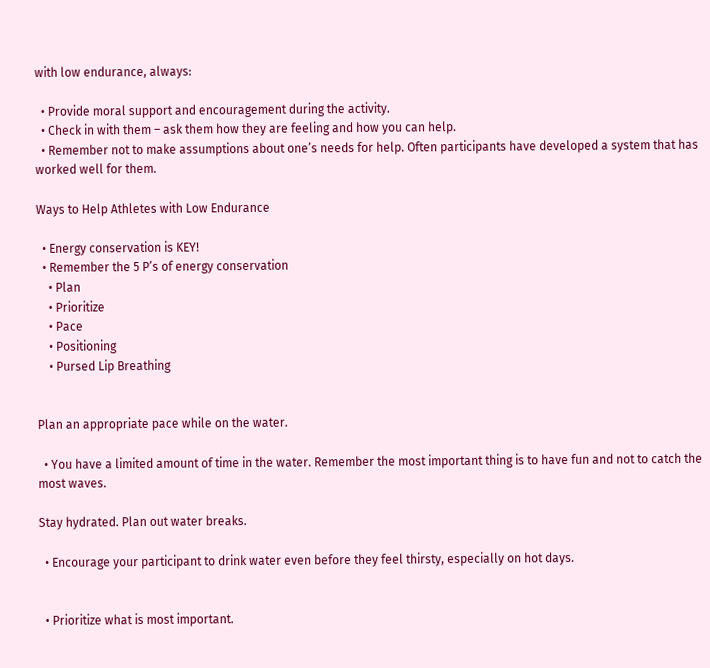with low endurance, always:

  • Provide moral support and encouragement during the activity.
  • Check in with them – ask them how they are feeling and how you can help.
  • Remember not to make assumptions about one’s needs for help. Often participants have developed a system that has worked well for them.

Ways to Help Athletes with Low Endurance

  • Energy conservation is KEY!
  • Remember the 5 P’s of energy conservation
    • Plan
    • Prioritize
    • Pace
    • Positioning
    • Pursed Lip Breathing


Plan an appropriate pace while on the water.

  • You have a limited amount of time in the water. Remember the most important thing is to have fun and not to catch the most waves.

Stay hydrated. Plan out water breaks.

  • Encourage your participant to drink water even before they feel thirsty, especially on hot days.


  • Prioritize what is most important.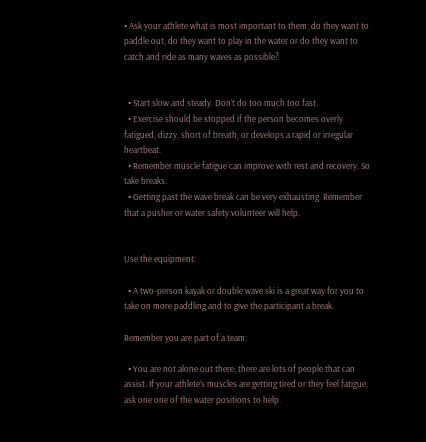• Ask your athlete what is most important to them: do they want to paddle out, do they want to play in the water or do they want to catch and ride as many waves as possible?


  • Start slow and steady. Don’t do too much too fast.
  • Exercise should be stopped if the person becomes overly fatigued, dizzy, short of breath, or develops a rapid or irregular heartbeat.
  • Remember muscle fatigue can improve with rest and recovery. So take breaks.
  • Getting past the wave break can be very exhausting. Remember that a pusher or water safety volunteer will help.


Use the equipment:

  • A two-person kayak or double wave ski is a great way for you to take on more paddling and to give the participant a break.

Remember you are part of a team:

  • You are not alone out there; there are lots of people that can assist. If your athlete’s muscles are getting tired or they feel fatigue, ask one one of the water positions to help.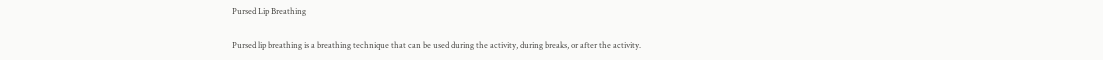Pursed Lip Breathing

Pursed lip breathing is a breathing technique that can be used during the activity, during breaks, or after the activity.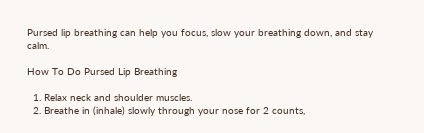Pursed lip breathing can help you focus, slow your breathing down, and stay calm.

How To Do Pursed Lip Breathing

  1. Relax neck and shoulder muscles.
  2. Breathe in (inhale) slowly through your nose for 2 counts,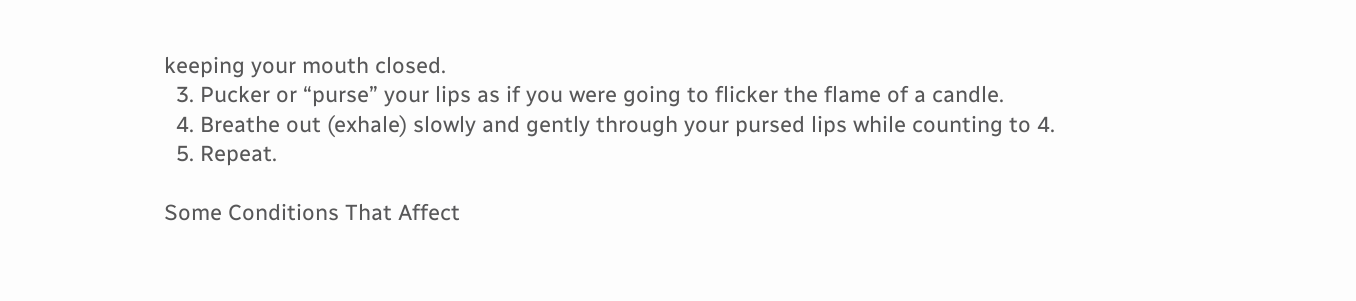keeping your mouth closed.
  3. Pucker or “purse” your lips as if you were going to flicker the flame of a candle.
  4. Breathe out (exhale) slowly and gently through your pursed lips while counting to 4.
  5. Repeat.

Some Conditions That Affect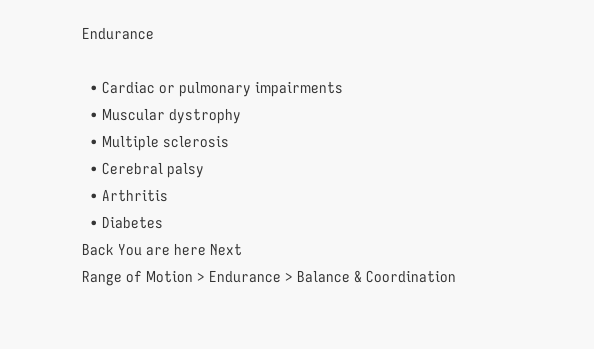Endurance

  • Cardiac or pulmonary impairments
  • Muscular dystrophy
  • Multiple sclerosis
  • Cerebral palsy
  • Arthritis
  • Diabetes
Back You are here Next
Range of Motion > Endurance > Balance & Coordination